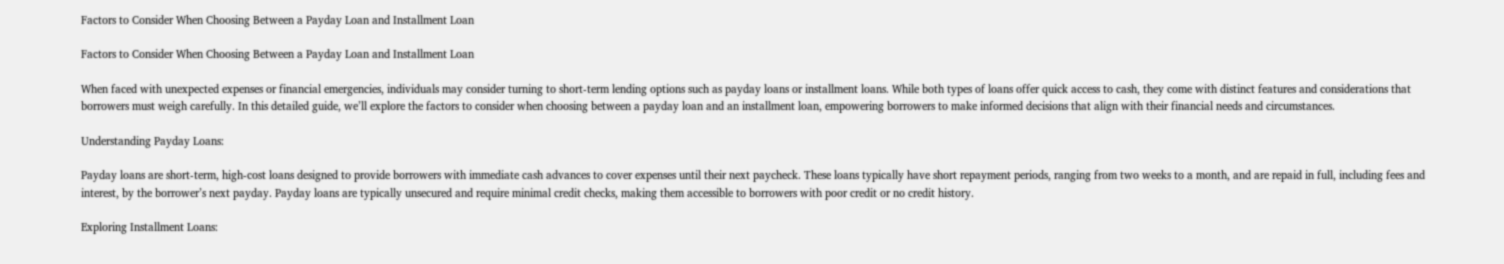Factors to Consider When Choosing Between a Payday Loan and Installment Loan

Factors to Consider When Choosing Between a Payday Loan and Installment Loan

When faced with unexpected expenses or financial emergencies, individuals may consider turning to short-term lending options such as payday loans or installment loans. While both types of loans offer quick access to cash, they come with distinct features and considerations that borrowers must weigh carefully. In this detailed guide, we’ll explore the factors to consider when choosing between a payday loan and an installment loan, empowering borrowers to make informed decisions that align with their financial needs and circumstances.

Understanding Payday Loans:

Payday loans are short-term, high-cost loans designed to provide borrowers with immediate cash advances to cover expenses until their next paycheck. These loans typically have short repayment periods, ranging from two weeks to a month, and are repaid in full, including fees and interest, by the borrower’s next payday. Payday loans are typically unsecured and require minimal credit checks, making them accessible to borrowers with poor credit or no credit history.

Exploring Installment Loans: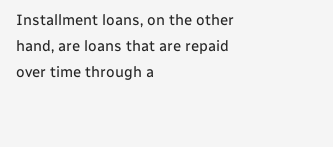Installment loans, on the other hand, are loans that are repaid over time through a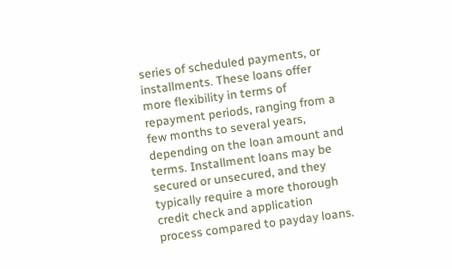series of scheduled payments, or installments. These loans offer more flexibility in terms of repayment periods, ranging from a few months to several years, depending on the loan amount and terms. Installment loans may be secured or unsecured, and they typically require a more thorough credit check and application process compared to payday loans.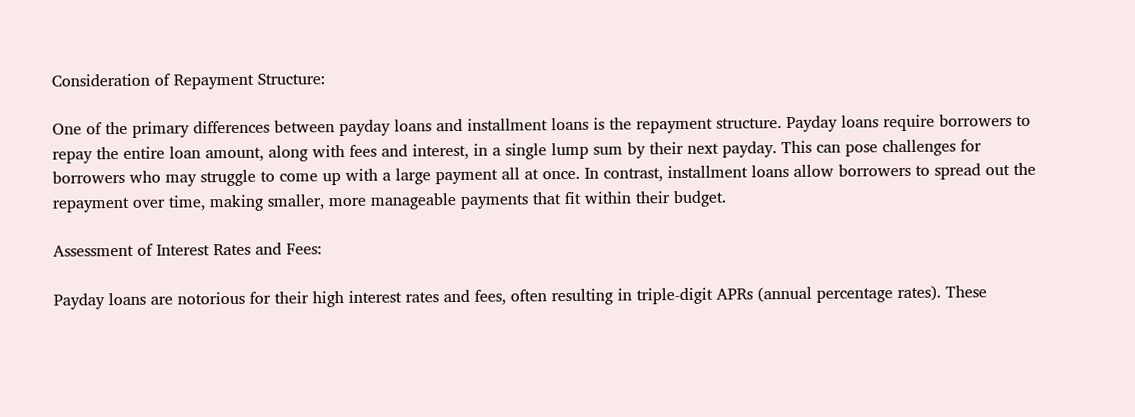Consideration of Repayment Structure:

One of the primary differences between payday loans and installment loans is the repayment structure. Payday loans require borrowers to repay the entire loan amount, along with fees and interest, in a single lump sum by their next payday. This can pose challenges for borrowers who may struggle to come up with a large payment all at once. In contrast, installment loans allow borrowers to spread out the repayment over time, making smaller, more manageable payments that fit within their budget.

Assessment of Interest Rates and Fees:

Payday loans are notorious for their high interest rates and fees, often resulting in triple-digit APRs (annual percentage rates). These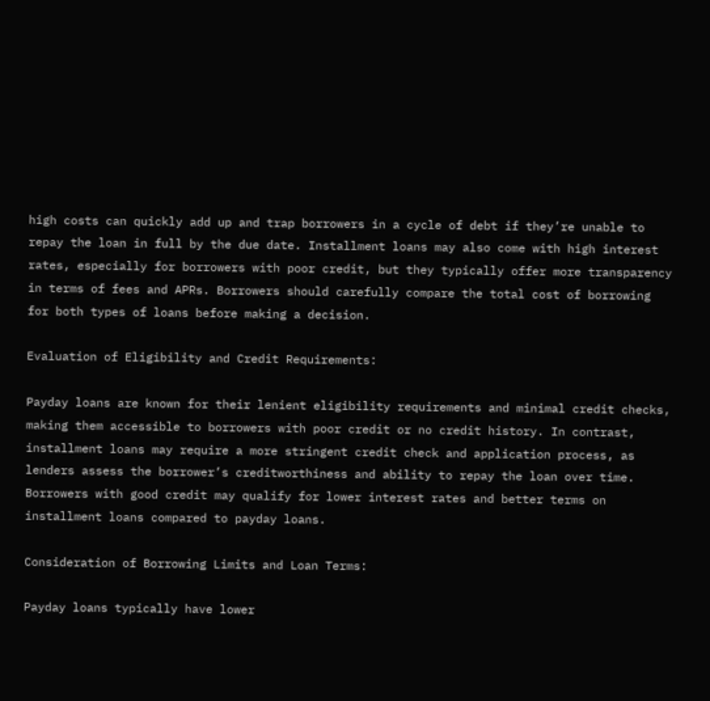high costs can quickly add up and trap borrowers in a cycle of debt if they’re unable to repay the loan in full by the due date. Installment loans may also come with high interest rates, especially for borrowers with poor credit, but they typically offer more transparency in terms of fees and APRs. Borrowers should carefully compare the total cost of borrowing for both types of loans before making a decision.

Evaluation of Eligibility and Credit Requirements:

Payday loans are known for their lenient eligibility requirements and minimal credit checks, making them accessible to borrowers with poor credit or no credit history. In contrast, installment loans may require a more stringent credit check and application process, as lenders assess the borrower’s creditworthiness and ability to repay the loan over time. Borrowers with good credit may qualify for lower interest rates and better terms on installment loans compared to payday loans.

Consideration of Borrowing Limits and Loan Terms:

Payday loans typically have lower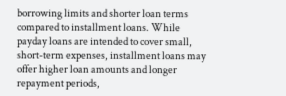borrowing limits and shorter loan terms compared to installment loans. While payday loans are intended to cover small, short-term expenses, installment loans may offer higher loan amounts and longer repayment periods,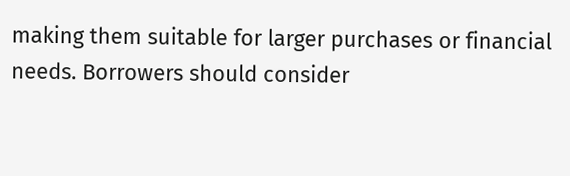making them suitable for larger purchases or financial needs. Borrowers should consider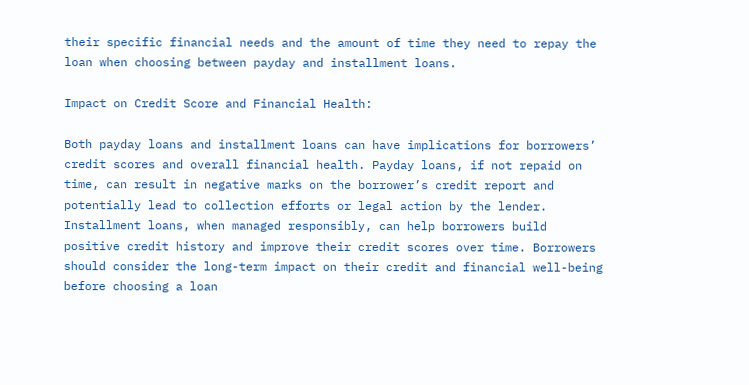their specific financial needs and the amount of time they need to repay the loan when choosing between payday and installment loans.

Impact on Credit Score and Financial Health:

Both payday loans and installment loans can have implications for borrowers’ credit scores and overall financial health. Payday loans, if not repaid on time, can result in negative marks on the borrower’s credit report and potentially lead to collection efforts or legal action by the lender. Installment loans, when managed responsibly, can help borrowers build positive credit history and improve their credit scores over time. Borrowers should consider the long-term impact on their credit and financial well-being before choosing a loan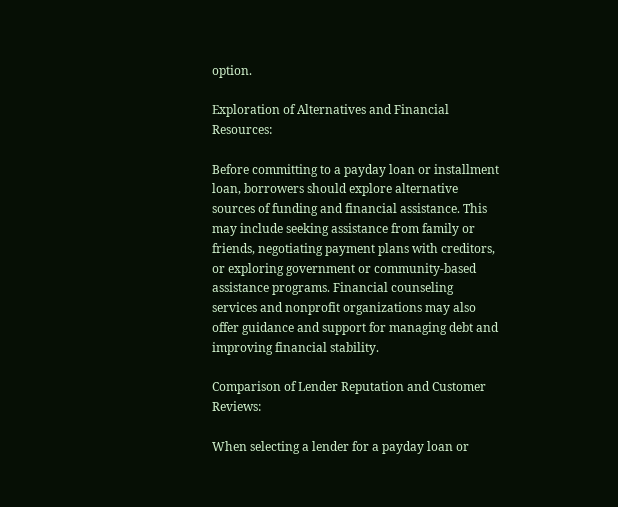option.

Exploration of Alternatives and Financial Resources:

Before committing to a payday loan or installment loan, borrowers should explore alternative sources of funding and financial assistance. This may include seeking assistance from family or friends, negotiating payment plans with creditors, or exploring government or community-based assistance programs. Financial counseling services and nonprofit organizations may also offer guidance and support for managing debt and improving financial stability.

Comparison of Lender Reputation and Customer Reviews:

When selecting a lender for a payday loan or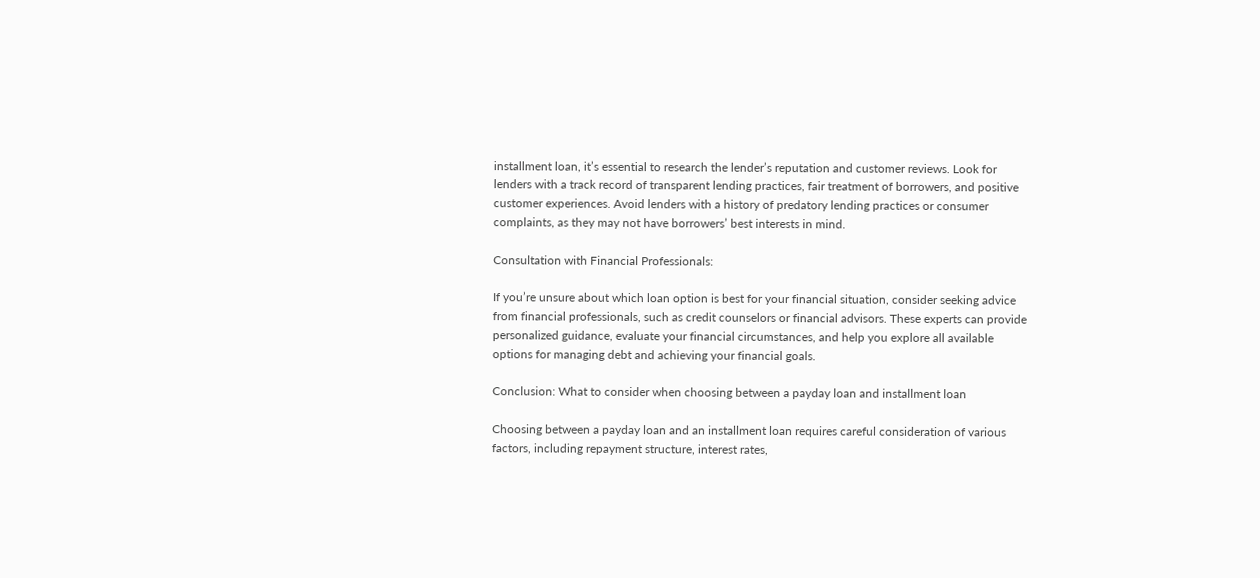installment loan, it’s essential to research the lender’s reputation and customer reviews. Look for lenders with a track record of transparent lending practices, fair treatment of borrowers, and positive customer experiences. Avoid lenders with a history of predatory lending practices or consumer complaints, as they may not have borrowers’ best interests in mind.

Consultation with Financial Professionals:

If you’re unsure about which loan option is best for your financial situation, consider seeking advice from financial professionals, such as credit counselors or financial advisors. These experts can provide personalized guidance, evaluate your financial circumstances, and help you explore all available options for managing debt and achieving your financial goals.

Conclusion: What to consider when choosing between a payday loan and installment loan

Choosing between a payday loan and an installment loan requires careful consideration of various factors, including repayment structure, interest rates,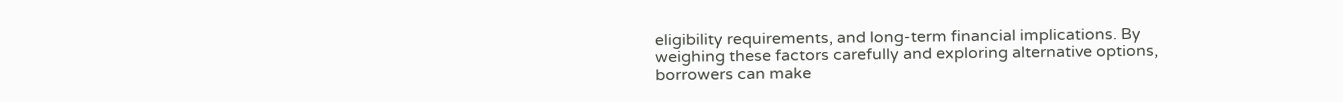eligibility requirements, and long-term financial implications. By weighing these factors carefully and exploring alternative options, borrowers can make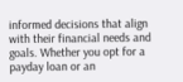informed decisions that align with their financial needs and goals. Whether you opt for a payday loan or an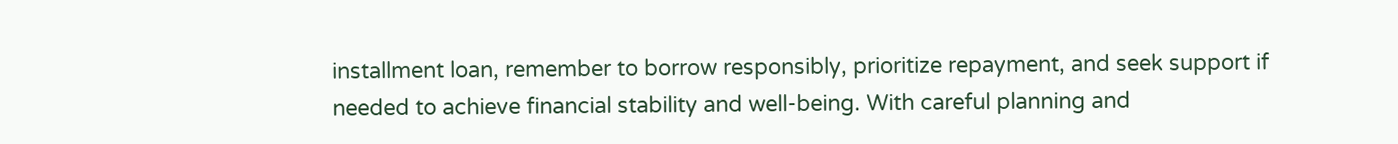installment loan, remember to borrow responsibly, prioritize repayment, and seek support if needed to achieve financial stability and well-being. With careful planning and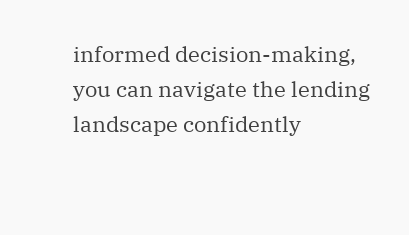informed decision-making, you can navigate the lending landscape confidently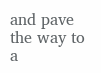and pave the way to a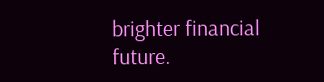brighter financial future.